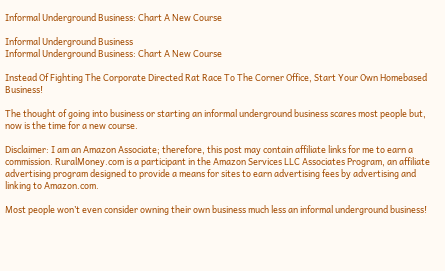Informal Underground Business: Chart A New Course

Informal Underground Business
Informal Underground Business: Chart A New Course

Instead Of Fighting The Corporate Directed Rat Race To The Corner Office, Start Your Own Homebased Business!

The thought of going into business or starting an informal underground business scares most people but, now is the time for a new course.

Disclaimer: I am an Amazon Associate; therefore, this post may contain affiliate links for me to earn a commission. RuralMoney.com is a participant in the Amazon Services LLC Associates Program, an affiliate advertising program designed to provide a means for sites to earn advertising fees by advertising and linking to Amazon.com.

Most people won’t even consider owning their own business much less an informal underground business!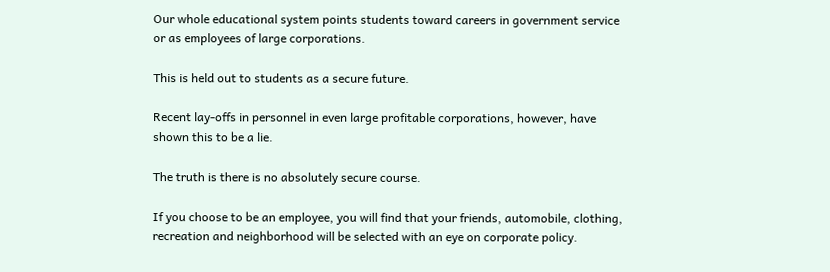Our whole educational system points students toward careers in government service or as employees of large corporations.

This is held out to students as a secure future.

Recent lay-offs in personnel in even large profitable corporations, however, have shown this to be a lie.

The truth is there is no absolutely secure course.

If you choose to be an employee, you will find that your friends, automobile, clothing, recreation and neighborhood will be selected with an eye on corporate policy.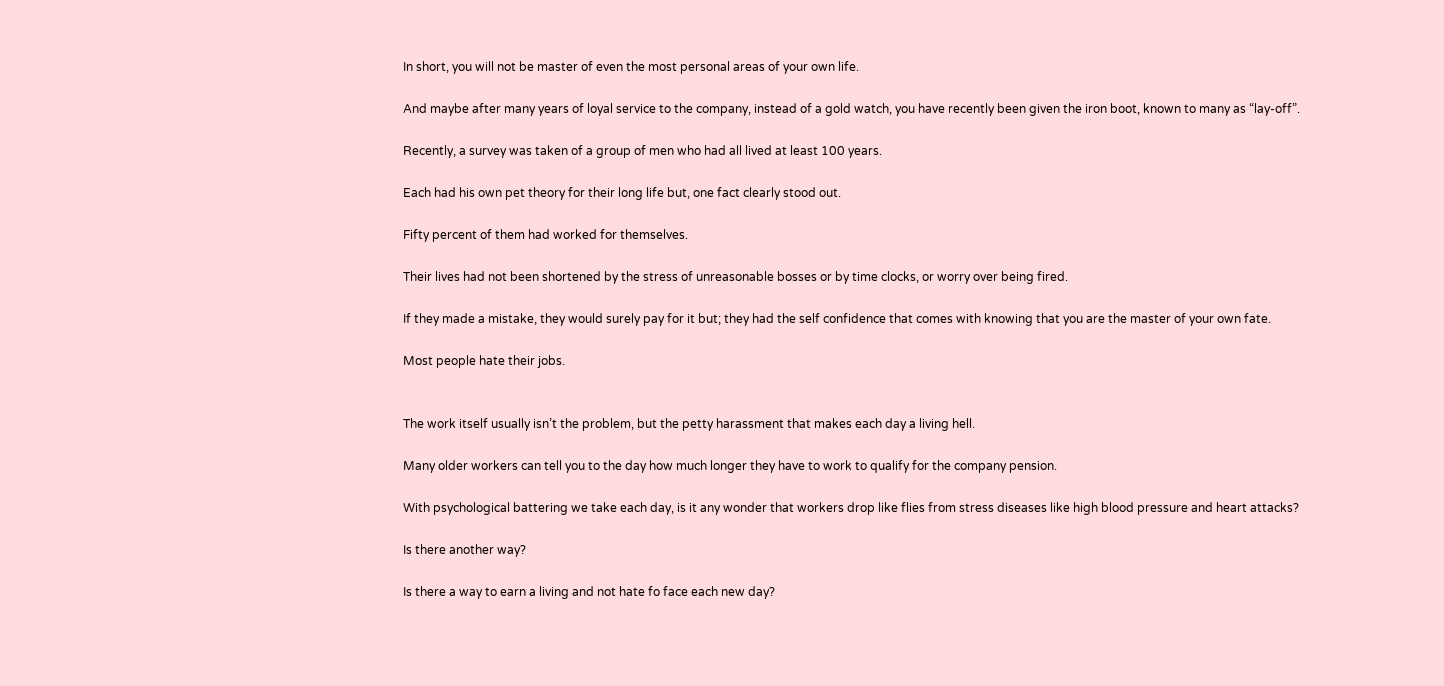In short, you will not be master of even the most personal areas of your own life.

And maybe after many years of loyal service to the company, instead of a gold watch, you have recently been given the iron boot, known to many as “lay-off”.

Recently, a survey was taken of a group of men who had all lived at least 100 years.

Each had his own pet theory for their long life but, one fact clearly stood out.

Fifty percent of them had worked for themselves.

Their lives had not been shortened by the stress of unreasonable bosses or by time clocks, or worry over being fired.

If they made a mistake, they would surely pay for it but; they had the self confidence that comes with knowing that you are the master of your own fate.

Most people hate their jobs.


The work itself usually isn’t the problem, but the petty harassment that makes each day a living hell.

Many older workers can tell you to the day how much longer they have to work to qualify for the company pension.

With psychological battering we take each day, is it any wonder that workers drop like flies from stress diseases like high blood pressure and heart attacks?

Is there another way?

Is there a way to earn a living and not hate fo face each new day?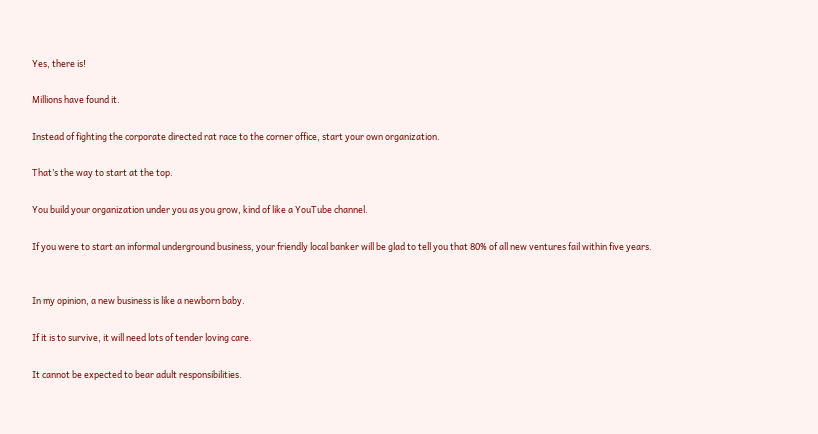Yes, there is!

Millions have found it.

Instead of fighting the corporate directed rat race to the corner office, start your own organization.

That’s the way to start at the top.

You build your organization under you as you grow, kind of like a YouTube channel.

If you were to start an informal underground business, your friendly local banker will be glad to tell you that 80% of all new ventures fail within five years.


In my opinion, a new business is like a newborn baby.

If it is to survive, it will need lots of tender loving care.

It cannot be expected to bear adult responsibilities.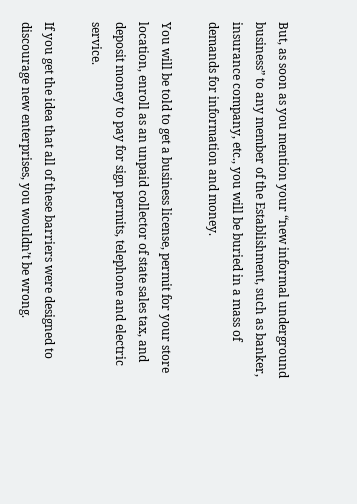But, as soon as you mention your “new informal underground business” to any member of the Establishment, such as banker, insurance company, etc., you will be buried in a mass of demands for information and money.

You will be told to get a business license, permit for your store location, enroll as an unpaid collector of state sales tax, and deposit money to pay for sign permits, telephone and electric service.

If you get the idea that all of these barriers were designed to discourage new enterprises, you wouldn’t be wrong.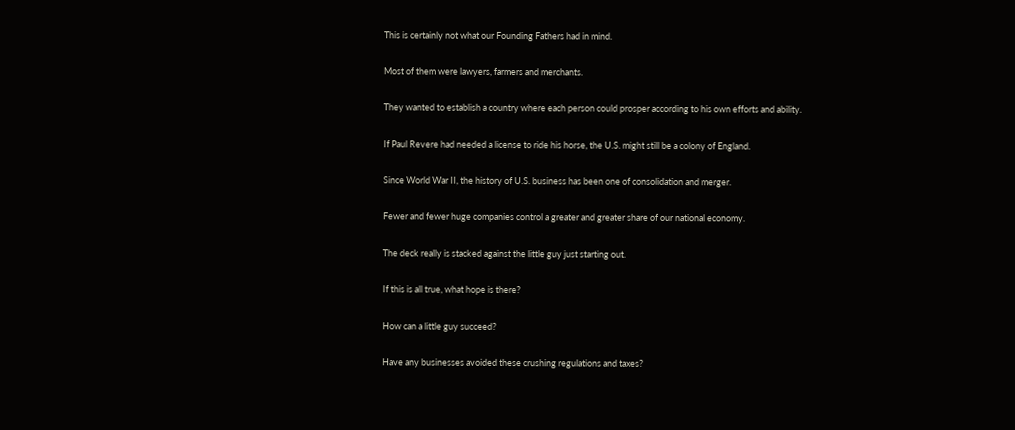This is certainly not what our Founding Fathers had in mind.

Most of them were lawyers, farmers and merchants.

They wanted to establish a country where each person could prosper according to his own efforts and ability.

If Paul Revere had needed a license to ride his horse, the U.S. might still be a colony of England.

Since World War II, the history of U.S. business has been one of consolidation and merger.

Fewer and fewer huge companies control a greater and greater share of our national economy.

The deck really is stacked against the little guy just starting out.

If this is all true, what hope is there?

How can a little guy succeed?

Have any businesses avoided these crushing regulations and taxes?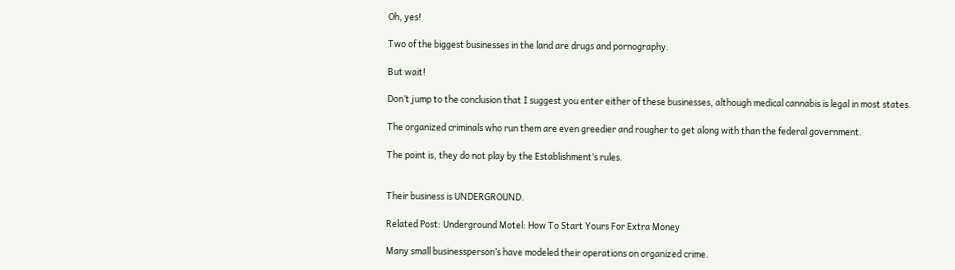Oh, yes!

Two of the biggest businesses in the land are drugs and pornography.

But wait!

Don’t jump to the conclusion that I suggest you enter either of these businesses, although medical cannabis is legal in most states.

The organized criminals who run them are even greedier and rougher to get along with than the federal government.

The point is, they do not play by the Establishment’s rules.


Their business is UNDERGROUND.

Related Post: Underground Motel: How To Start Yours For Extra Money

Many small businessperson’s have modeled their operations on organized crime.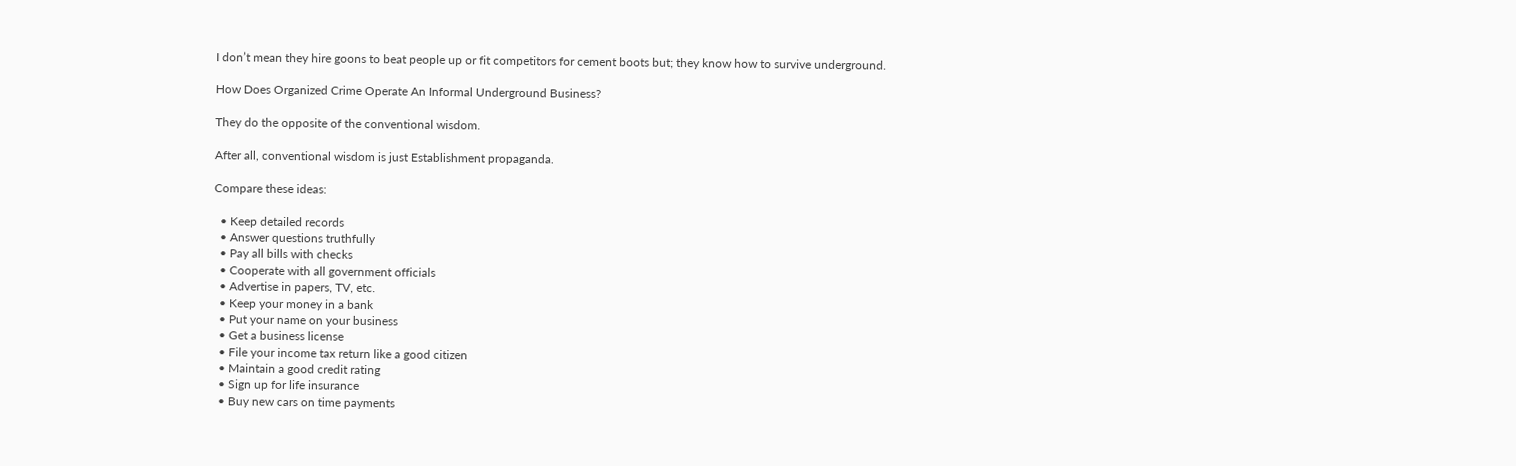I don’t mean they hire goons to beat people up or fit competitors for cement boots but; they know how to survive underground.

How Does Organized Crime Operate An Informal Underground Business?

They do the opposite of the conventional wisdom.

After all, conventional wisdom is just Establishment propaganda.

Compare these ideas:

  • Keep detailed records
  • Answer questions truthfully
  • Pay all bills with checks
  • Cooperate with all government officials
  • Advertise in papers, TV, etc.
  • Keep your money in a bank
  • Put your name on your business
  • Get a business license
  • File your income tax return like a good citizen
  • Maintain a good credit rating
  • Sign up for life insurance
  • Buy new cars on time payments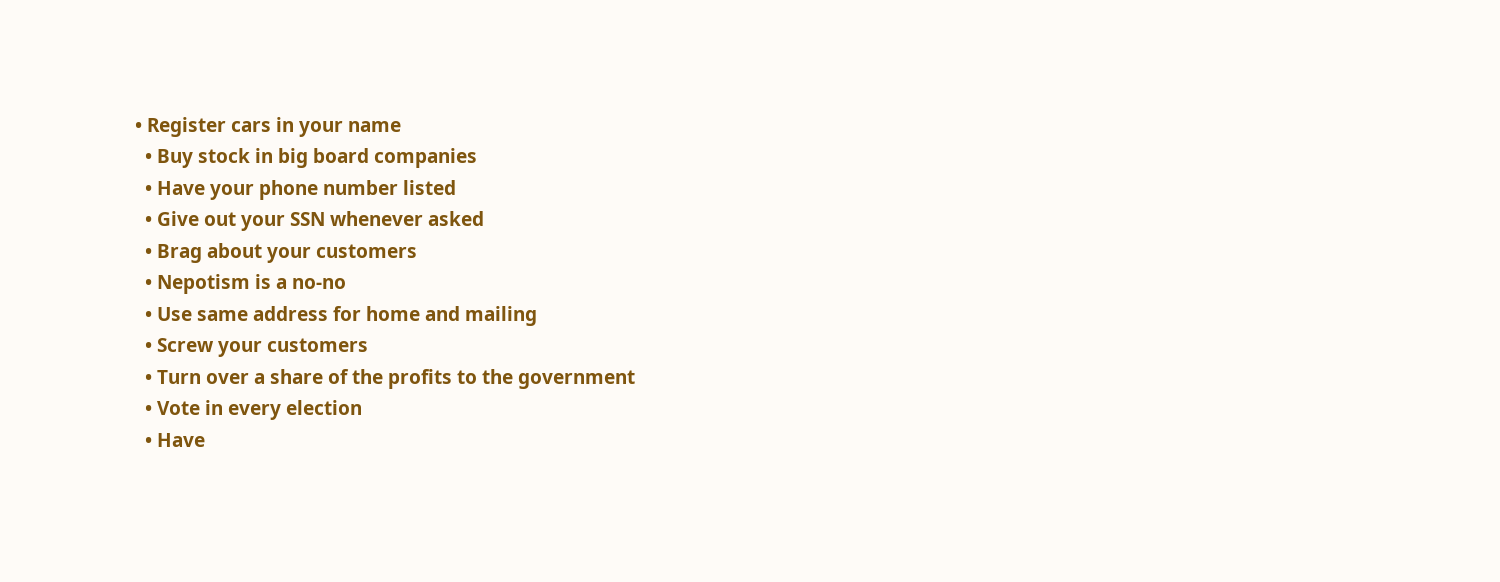• Register cars in your name
  • Buy stock in big board companies
  • Have your phone number listed
  • Give out your SSN whenever asked
  • Brag about your customers
  • Nepotism is a no-no
  • Use same address for home and mailing
  • Screw your customers
  • Turn over a share of the profits to the government
  • Vote in every election
  • Have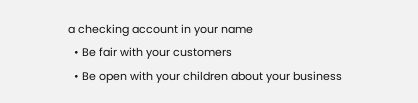a checking account in your name
  • Be fair with your customers
  • Be open with your children about your business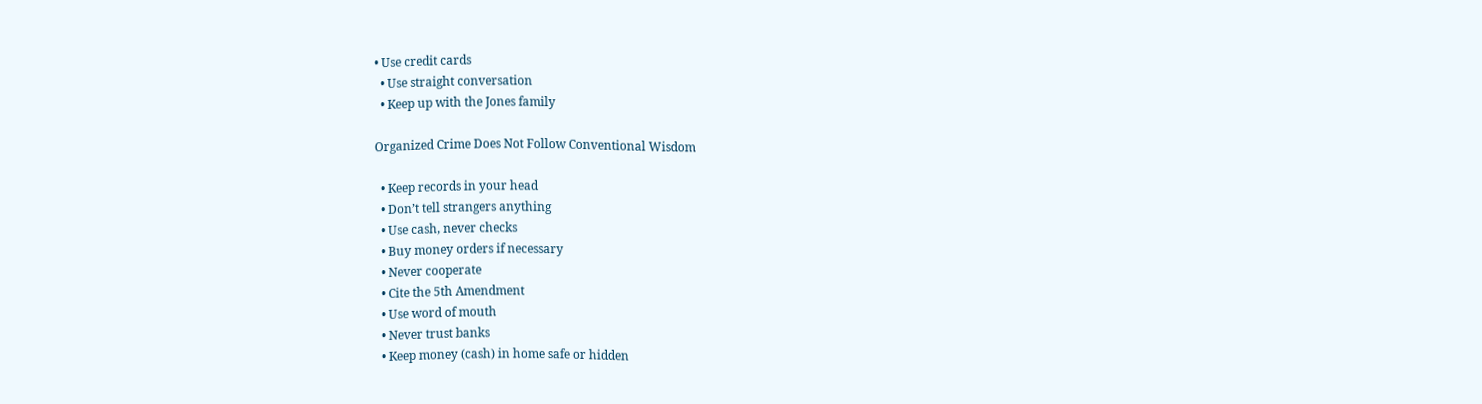• Use credit cards
  • Use straight conversation
  • Keep up with the Jones family

Organized Crime Does Not Follow Conventional Wisdom

  • Keep records in your head
  • Don’t tell strangers anything
  • Use cash, never checks
  • Buy money orders if necessary
  • Never cooperate
  • Cite the 5th Amendment
  • Use word of mouth
  • Never trust banks
  • Keep money (cash) in home safe or hidden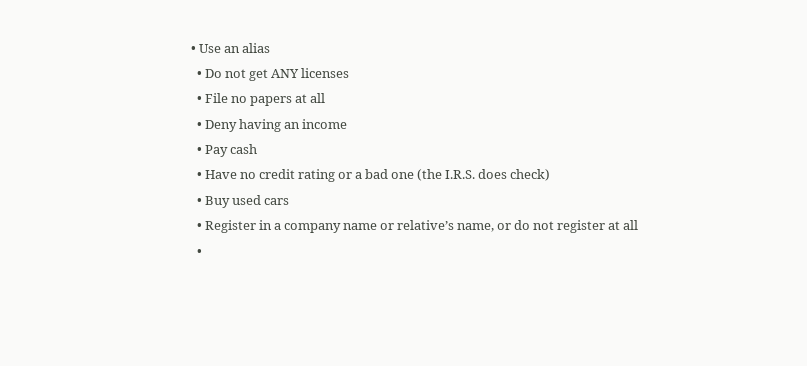• Use an alias
  • Do not get ANY licenses
  • File no papers at all
  • Deny having an income
  • Pay cash
  • Have no credit rating or a bad one (the I.R.S. does check)
  • Buy used cars
  • Register in a company name or relative’s name, or do not register at all
  •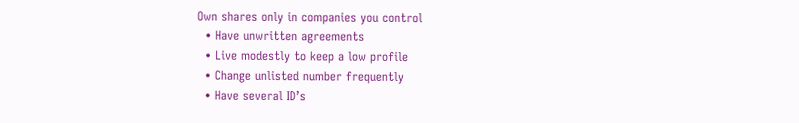Own shares only in companies you control
  • Have unwritten agreements
  • Live modestly to keep a low profile
  • Change unlisted number frequently
  • Have several ID’s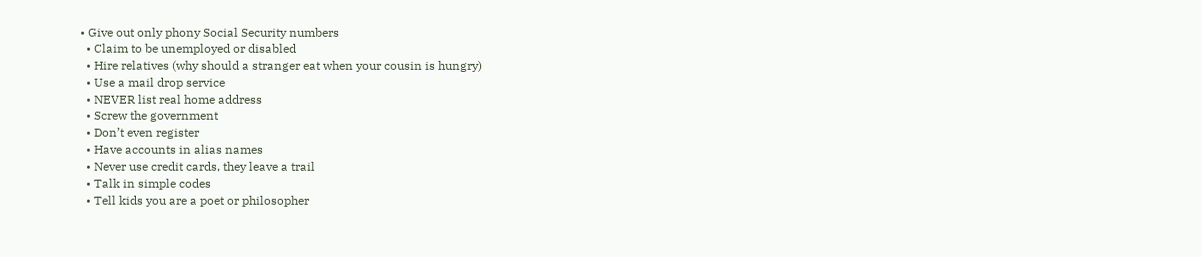• Give out only phony Social Security numbers
  • Claim to be unemployed or disabled
  • Hire relatives (why should a stranger eat when your cousin is hungry)
  • Use a mail drop service
  • NEVER list real home address
  • Screw the government
  • Don’t even register
  • Have accounts in alias names
  • Never use credit cards, they leave a trail
  • Talk in simple codes
  • Tell kids you are a poet or philosopher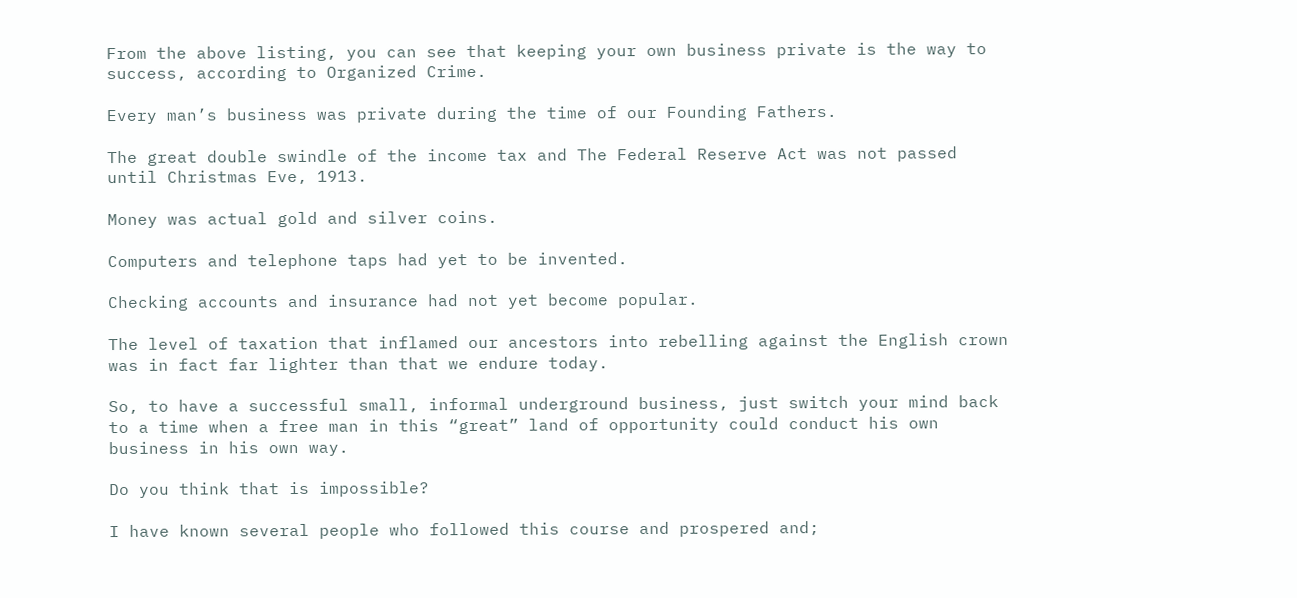From the above listing, you can see that keeping your own business private is the way to success, according to Organized Crime.

Every man’s business was private during the time of our Founding Fathers.

The great double swindle of the income tax and The Federal Reserve Act was not passed until Christmas Eve, 1913.

Money was actual gold and silver coins.

Computers and telephone taps had yet to be invented.

Checking accounts and insurance had not yet become popular.

The level of taxation that inflamed our ancestors into rebelling against the English crown was in fact far lighter than that we endure today.

So, to have a successful small, informal underground business, just switch your mind back to a time when a free man in this “great” land of opportunity could conduct his own business in his own way.

Do you think that is impossible?

I have known several people who followed this course and prospered and;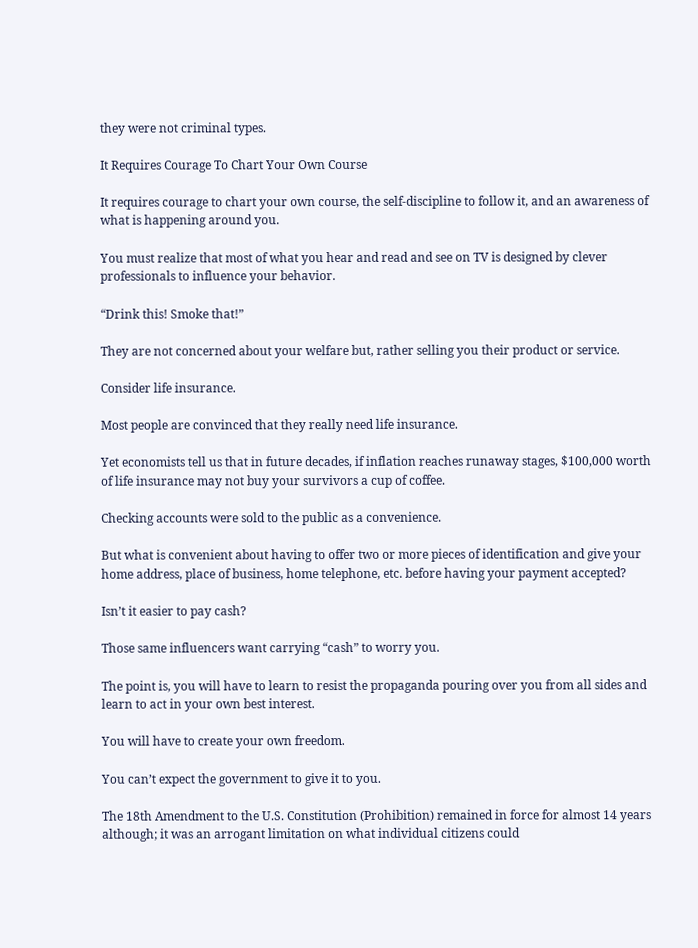they were not criminal types.

It Requires Courage To Chart Your Own Course

It requires courage to chart your own course, the self-discipline to follow it, and an awareness of what is happening around you.

You must realize that most of what you hear and read and see on TV is designed by clever professionals to influence your behavior.

“Drink this! Smoke that!”

They are not concerned about your welfare but, rather selling you their product or service.

Consider life insurance.

Most people are convinced that they really need life insurance.

Yet economists tell us that in future decades, if inflation reaches runaway stages, $100,000 worth of life insurance may not buy your survivors a cup of coffee.

Checking accounts were sold to the public as a convenience.

But what is convenient about having to offer two or more pieces of identification and give your home address, place of business, home telephone, etc. before having your payment accepted?

Isn’t it easier to pay cash?

Those same influencers want carrying “cash” to worry you.

The point is, you will have to learn to resist the propaganda pouring over you from all sides and learn to act in your own best interest.

You will have to create your own freedom.

You can’t expect the government to give it to you.

The 18th Amendment to the U.S. Constitution (Prohibition) remained in force for almost 14 years although; it was an arrogant limitation on what individual citizens could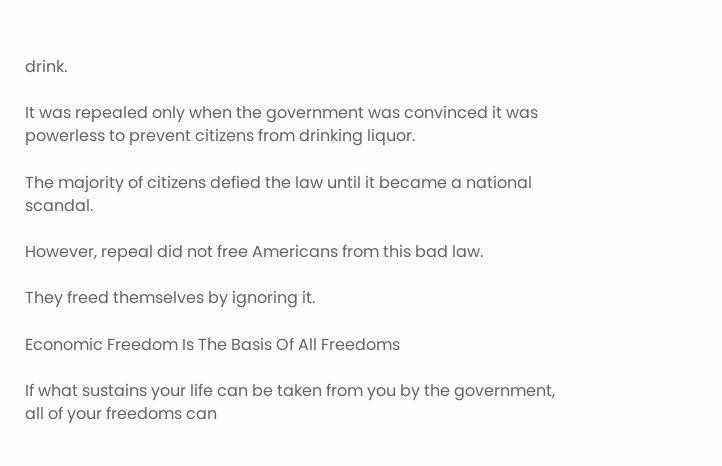drink.

It was repealed only when the government was convinced it was powerless to prevent citizens from drinking liquor.

The majority of citizens defied the law until it became a national scandal.

However, repeal did not free Americans from this bad law.

They freed themselves by ignoring it.

Economic Freedom Is The Basis Of All Freedoms

If what sustains your life can be taken from you by the government, all of your freedoms can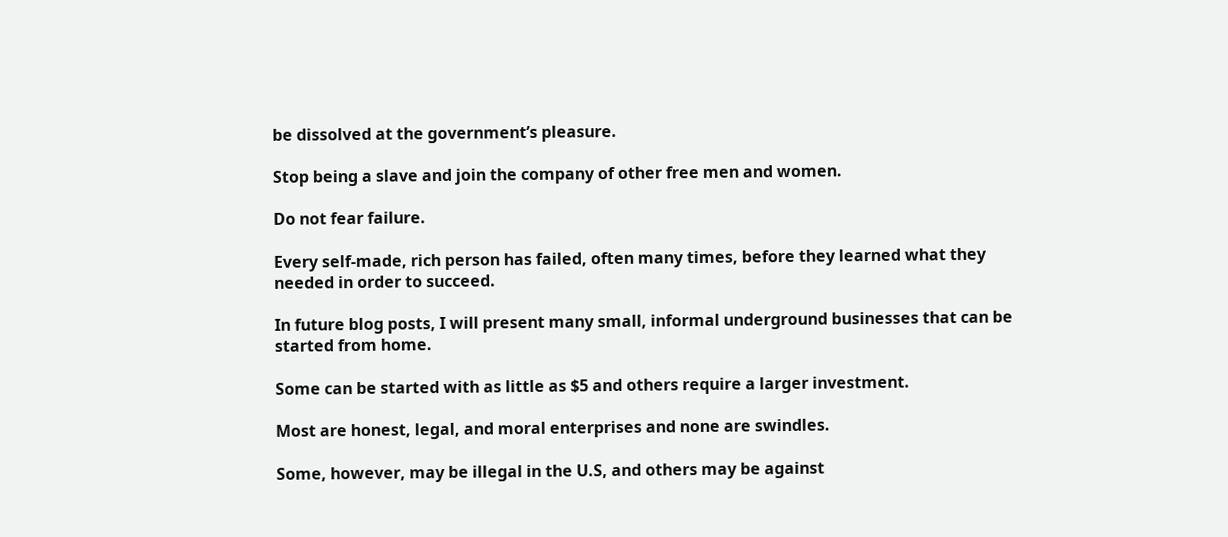be dissolved at the government’s pleasure.

Stop being a slave and join the company of other free men and women.

Do not fear failure.

Every self-made, rich person has failed, often many times, before they learned what they needed in order to succeed.

In future blog posts, I will present many small, informal underground businesses that can be started from home.

Some can be started with as little as $5 and others require a larger investment.

Most are honest, legal, and moral enterprises and none are swindles.

Some, however, may be illegal in the U.S, and others may be against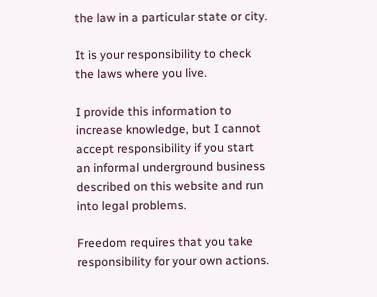the law in a particular state or city.

It is your responsibility to check the laws where you live.

I provide this information to increase knowledge, but I cannot accept responsibility if you start an informal underground business described on this website and run into legal problems.

Freedom requires that you take responsibility for your own actions.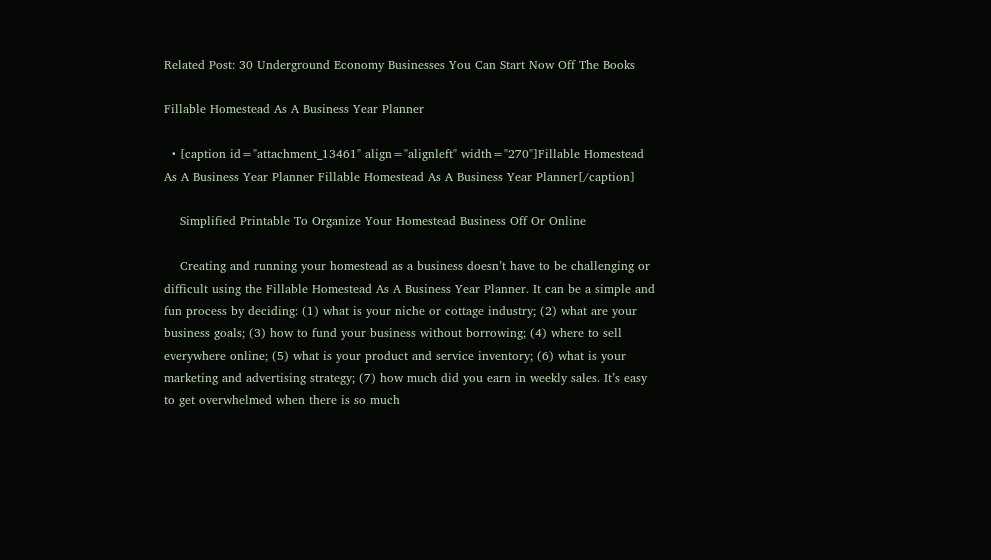Related Post: 30 Underground Economy Businesses You Can Start Now Off The Books

Fillable Homestead As A Business Year Planner

  • [caption id="attachment_13461" align="alignleft" width="270"]Fillable Homestead As A Business Year Planner Fillable Homestead As A Business Year Planner[/caption]

    Simplified Printable To Organize Your Homestead Business Off Or Online

    Creating and running your homestead as a business doesn’t have to be challenging or difficult using the Fillable Homestead As A Business Year Planner. It can be a simple and fun process by deciding: (1) what is your niche or cottage industry; (2) what are your business goals; (3) how to fund your business without borrowing; (4) where to sell everywhere online; (5) what is your product and service inventory; (6) what is your marketing and advertising strategy; (7) how much did you earn in weekly sales. It’s easy to get overwhelmed when there is so much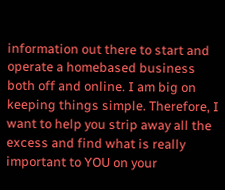information out there to start and operate a homebased business both off and online. I am big on keeping things simple. Therefore, I want to help you strip away all the excess and find what is really important to YOU on your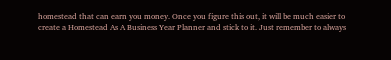homestead that can earn you money. Once you figure this out, it will be much easier to create a Homestead As A Business Year Planner and stick to it. Just remember to always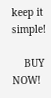keep it simple!

    BUY NOW!